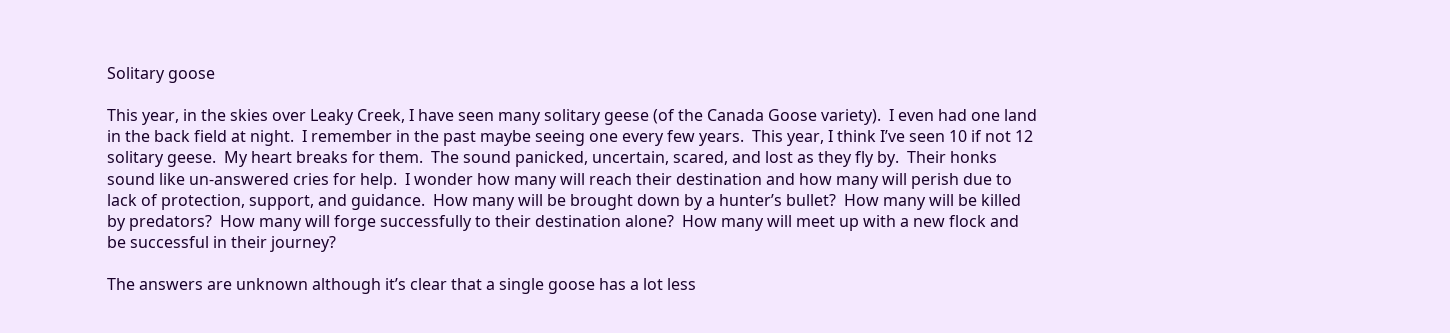Solitary goose

This year, in the skies over Leaky Creek, I have seen many solitary geese (of the Canada Goose variety).  I even had one land in the back field at night.  I remember in the past maybe seeing one every few years.  This year, I think I’ve seen 10 if not 12 solitary geese.  My heart breaks for them.  The sound panicked, uncertain, scared, and lost as they fly by.  Their honks sound like un-answered cries for help.  I wonder how many will reach their destination and how many will perish due to lack of protection, support, and guidance.  How many will be brought down by a hunter’s bullet?  How many will be killed by predators?  How many will forge successfully to their destination alone?  How many will meet up with a new flock and be successful in their journey?

The answers are unknown although it’s clear that a single goose has a lot less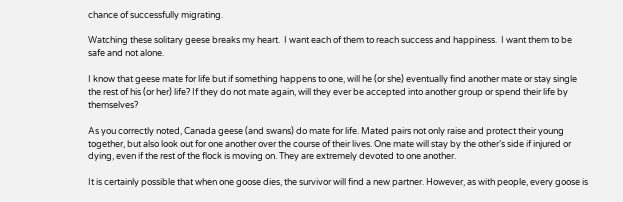chance of successfully migrating.

Watching these solitary geese breaks my heart.  I want each of them to reach success and happiness.  I want them to be safe and not alone.

I know that geese mate for life but if something happens to one, will he (or she) eventually find another mate or stay single the rest of his (or her) life? If they do not mate again, will they ever be accepted into another group or spend their life by themselves?

As you correctly noted, Canada geese (and swans) do mate for life. Mated pairs not only raise and protect their young together, but also look out for one another over the course of their lives. One mate will stay by the other’s side if injured or dying, even if the rest of the flock is moving on. They are extremely devoted to one another.

It is certainly possible that when one goose dies, the survivor will find a new partner. However, as with people, every goose is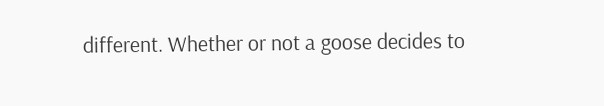different. Whether or not a goose decides to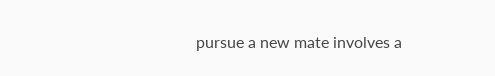pursue a new mate involves a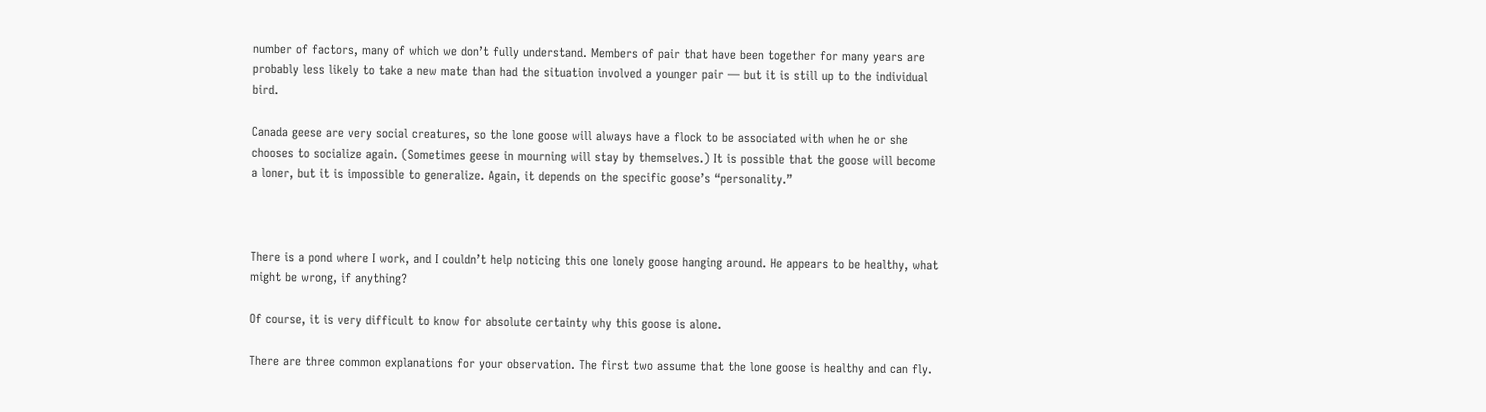number of factors, many of which we don’t fully understand. Members of pair that have been together for many years are probably less likely to take a new mate than had the situation involved a younger pair — but it is still up to the individual bird.

Canada geese are very social creatures, so the lone goose will always have a flock to be associated with when he or she chooses to socialize again. (Sometimes geese in mourning will stay by themselves.) It is possible that the goose will become a loner, but it is impossible to generalize. Again, it depends on the specific goose’s “personality.”



There is a pond where I work, and I couldn’t help noticing this one lonely goose hanging around. He appears to be healthy, what might be wrong, if anything?

Of course, it is very difficult to know for absolute certainty why this goose is alone.

There are three common explanations for your observation. The first two assume that the lone goose is healthy and can fly.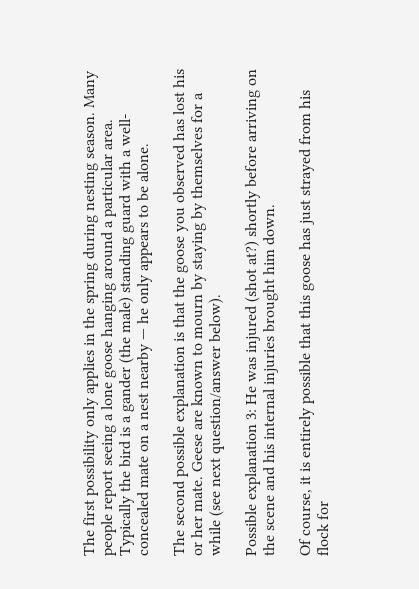The first possibility only applies in the spring during nesting season. Many people report seeing a lone goose hanging around a particular area. Typically the bird is a gander (the male) standing guard with a well-concealed mate on a nest nearby — he only appears to be alone.

The second possible explanation is that the goose you observed has lost his or her mate. Geese are known to mourn by staying by themselves for a while (see next question/answer below).

Possible explanation 3: He was injured (shot at?) shortly before arriving on the scene and his internal injuries brought him down.

Of course, it is entirely possible that this goose has just strayed from his flock for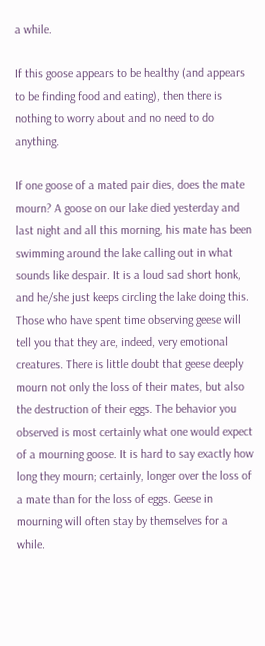a while.

If this goose appears to be healthy (and appears to be finding food and eating), then there is nothing to worry about and no need to do anything.

If one goose of a mated pair dies, does the mate mourn? A goose on our lake died yesterday and last night and all this morning, his mate has been swimming around the lake calling out in what sounds like despair. It is a loud sad short honk, and he/she just keeps circling the lake doing this.
Those who have spent time observing geese will tell you that they are, indeed, very emotional creatures. There is little doubt that geese deeply mourn not only the loss of their mates, but also the destruction of their eggs. The behavior you observed is most certainly what one would expect of a mourning goose. It is hard to say exactly how long they mourn; certainly, longer over the loss of a mate than for the loss of eggs. Geese in mourning will often stay by themselves for a while.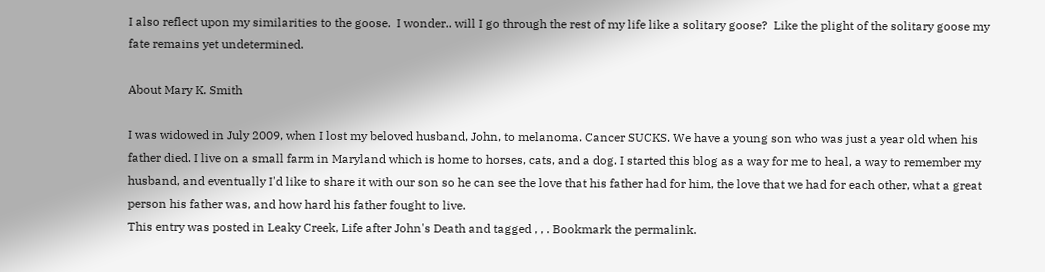I also reflect upon my similarities to the goose.  I wonder.. will I go through the rest of my life like a solitary goose?  Like the plight of the solitary goose my fate remains yet undetermined.

About Mary K. Smith

I was widowed in July 2009, when I lost my beloved husband, John, to melanoma. Cancer SUCKS. We have a young son who was just a year old when his father died. I live on a small farm in Maryland which is home to horses, cats, and a dog. I started this blog as a way for me to heal, a way to remember my husband, and eventually I'd like to share it with our son so he can see the love that his father had for him, the love that we had for each other, what a great person his father was, and how hard his father fought to live.
This entry was posted in Leaky Creek, Life after John's Death and tagged , , . Bookmark the permalink.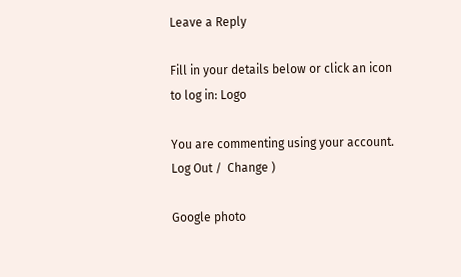Leave a Reply

Fill in your details below or click an icon to log in: Logo

You are commenting using your account. Log Out /  Change )

Google photo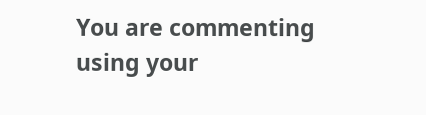You are commenting using your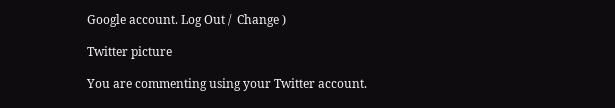Google account. Log Out /  Change )

Twitter picture

You are commenting using your Twitter account.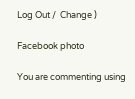Log Out /  Change )

Facebook photo

You are commenting using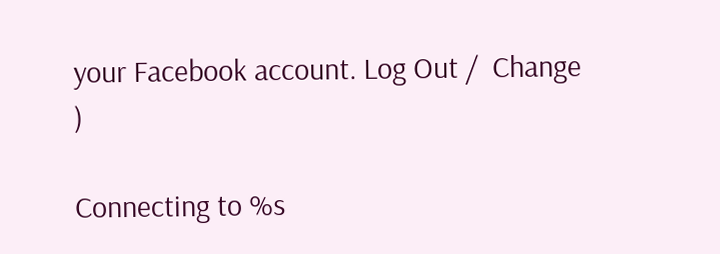your Facebook account. Log Out /  Change )

Connecting to %s